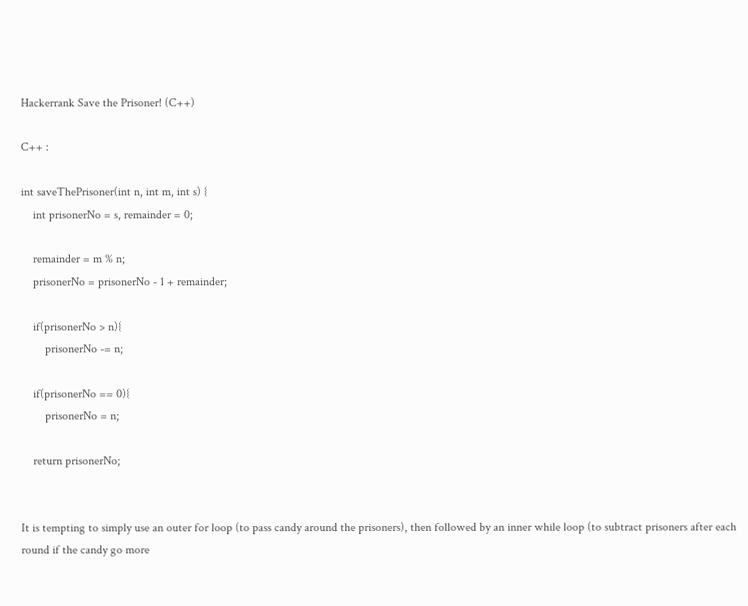Hackerrank Save the Prisoner! (C++)

C++ :

int saveThePrisoner(int n, int m, int s) {
    int prisonerNo = s, remainder = 0;

    remainder = m % n;
    prisonerNo = prisonerNo - 1 + remainder;

    if(prisonerNo > n){
        prisonerNo -= n;

    if(prisonerNo == 0){
        prisonerNo = n;

    return prisonerNo;


It is tempting to simply use an outer for loop (to pass candy around the prisoners), then followed by an inner while loop (to subtract prisoners after each round if the candy go more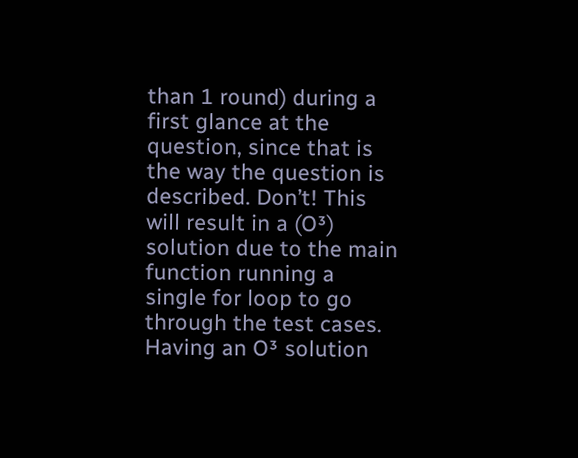than 1 round) during a first glance at the question, since that is the way the question is described. Don’t! This will result in a (O³) solution due to the main function running a single for loop to go through the test cases. Having an O³ solution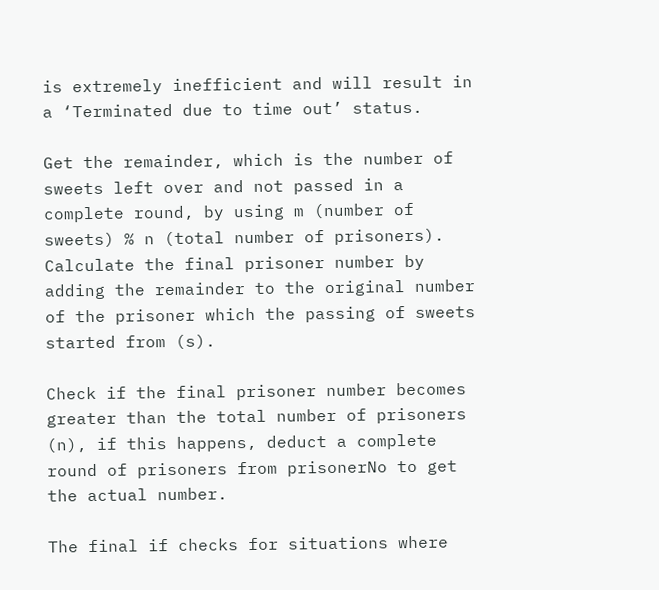is extremely inefficient and will result in a ‘Terminated due to time out’ status.

Get the remainder, which is the number of sweets left over and not passed in a complete round, by using m (number of sweets) % n (total number of prisoners). Calculate the final prisoner number by adding the remainder to the original number of the prisoner which the passing of sweets started from (s).

Check if the final prisoner number becomes greater than the total number of prisoners (n), if this happens, deduct a complete round of prisoners from prisonerNo to get the actual number.

The final if checks for situations where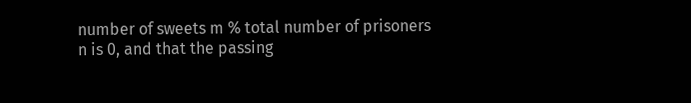number of sweets m % total number of prisoners n is 0, and that the passing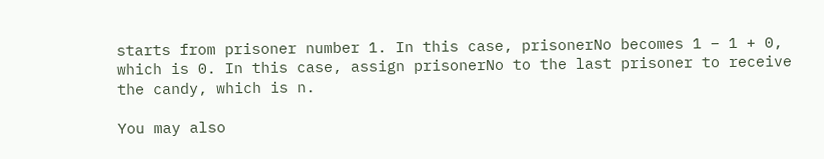starts from prisoner number 1. In this case, prisonerNo becomes 1 – 1 + 0, which is 0. In this case, assign prisonerNo to the last prisoner to receive the candy, which is n.

You may also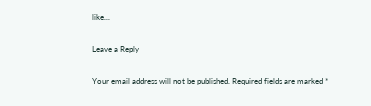like...

Leave a Reply

Your email address will not be published. Required fields are marked *